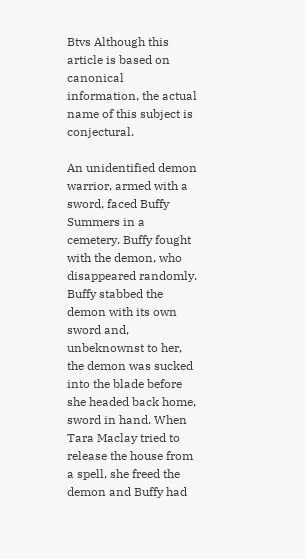Btvs Although this article is based on canonical information, the actual name of this subject is conjectural.

An unidentified demon warrior, armed with a sword, faced Buffy Summers in a cemetery. Buffy fought with the demon, who disappeared randomly. Buffy stabbed the demon with its own sword and, unbeknownst to her, the demon was sucked into the blade before she headed back home, sword in hand. When Tara Maclay tried to release the house from a spell, she freed the demon and Buffy had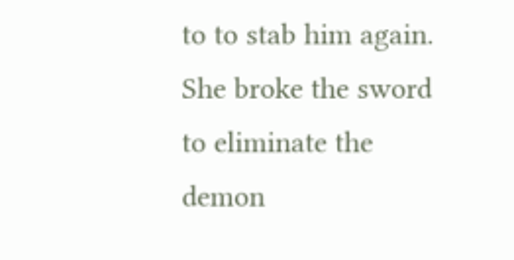to to stab him again. She broke the sword to eliminate the demon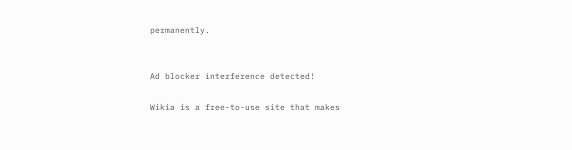permanently.


Ad blocker interference detected!

Wikia is a free-to-use site that makes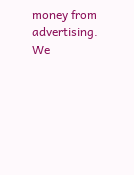money from advertising. We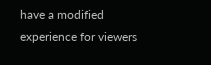have a modified experience for viewers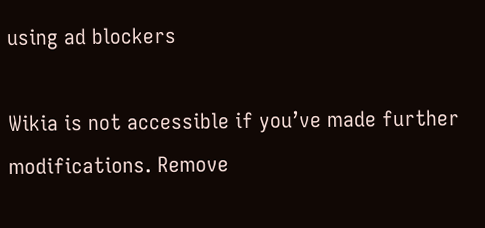using ad blockers

Wikia is not accessible if you’ve made further modifications. Remove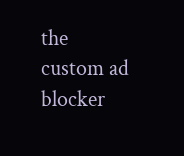the custom ad blocker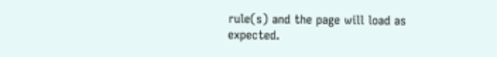rule(s) and the page will load as expected.